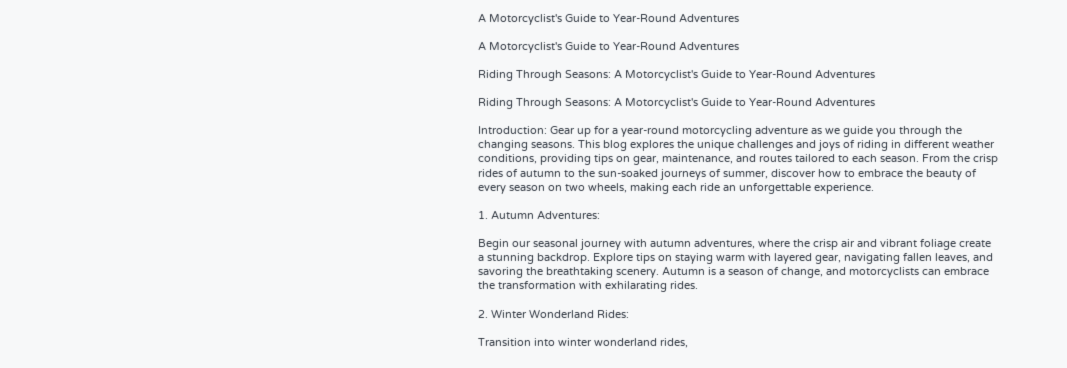A Motorcyclist's Guide to Year-Round Adventures

A Motorcyclist's Guide to Year-Round Adventures

Riding Through Seasons: A Motorcyclist's Guide to Year-Round Adventures

Riding Through Seasons: A Motorcyclist's Guide to Year-Round Adventures

Introduction: Gear up for a year-round motorcycling adventure as we guide you through the changing seasons. This blog explores the unique challenges and joys of riding in different weather conditions, providing tips on gear, maintenance, and routes tailored to each season. From the crisp rides of autumn to the sun-soaked journeys of summer, discover how to embrace the beauty of every season on two wheels, making each ride an unforgettable experience.

1. Autumn Adventures:

Begin our seasonal journey with autumn adventures, where the crisp air and vibrant foliage create a stunning backdrop. Explore tips on staying warm with layered gear, navigating fallen leaves, and savoring the breathtaking scenery. Autumn is a season of change, and motorcyclists can embrace the transformation with exhilarating rides.

2. Winter Wonderland Rides:

Transition into winter wonderland rides,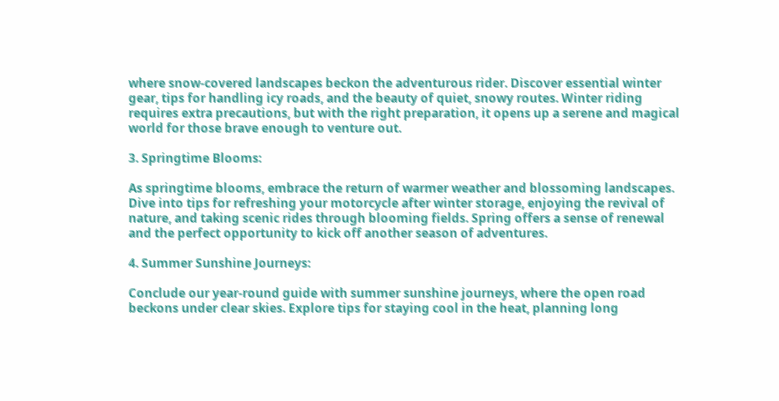where snow-covered landscapes beckon the adventurous rider. Discover essential winter gear, tips for handling icy roads, and the beauty of quiet, snowy routes. Winter riding requires extra precautions, but with the right preparation, it opens up a serene and magical world for those brave enough to venture out.

3. Springtime Blooms:

As springtime blooms, embrace the return of warmer weather and blossoming landscapes. Dive into tips for refreshing your motorcycle after winter storage, enjoying the revival of nature, and taking scenic rides through blooming fields. Spring offers a sense of renewal and the perfect opportunity to kick off another season of adventures.

4. Summer Sunshine Journeys:

Conclude our year-round guide with summer sunshine journeys, where the open road beckons under clear skies. Explore tips for staying cool in the heat, planning long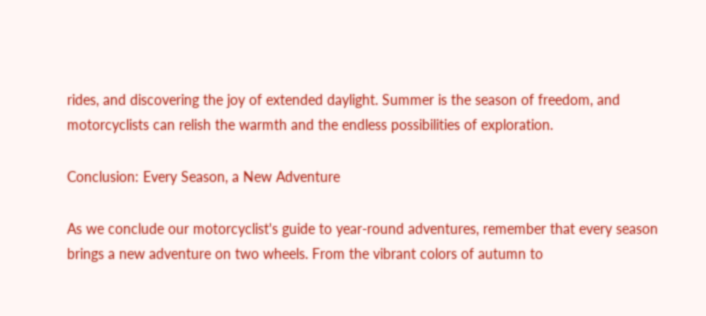rides, and discovering the joy of extended daylight. Summer is the season of freedom, and motorcyclists can relish the warmth and the endless possibilities of exploration.

Conclusion: Every Season, a New Adventure

As we conclude our motorcyclist's guide to year-round adventures, remember that every season brings a new adventure on two wheels. From the vibrant colors of autumn to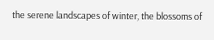the serene landscapes of winter, the blossoms of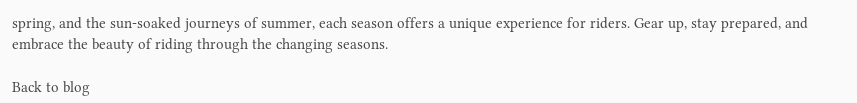spring, and the sun-soaked journeys of summer, each season offers a unique experience for riders. Gear up, stay prepared, and embrace the beauty of riding through the changing seasons.

Back to blog